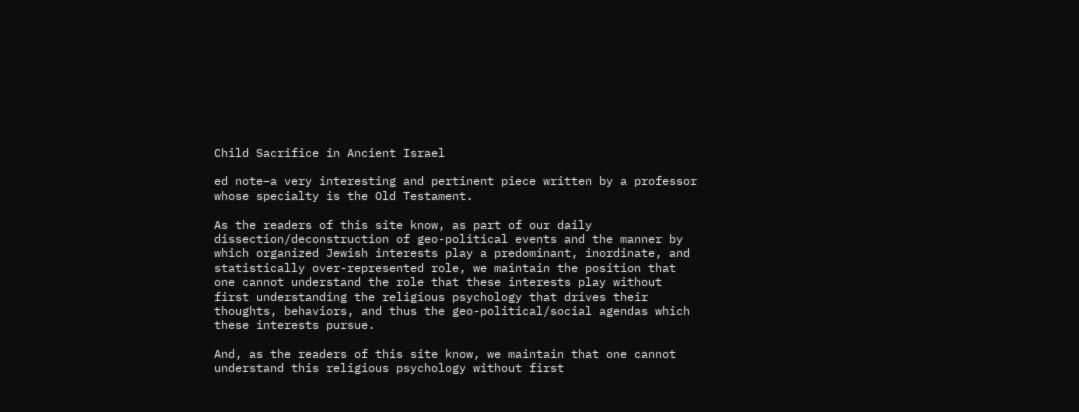Child Sacrifice in Ancient Israel

ed note–a very interesting and pertinent piece written by a professor whose specialty is the Old Testament.

As the readers of this site know, as part of our daily dissection/deconstruction of geo-political events and the manner by which organized Jewish interests play a predominant, inordinate, and statistically over-represented role, we maintain the position that one cannot understand the role that these interests play without first understanding the religious psychology that drives their thoughts, behaviors, and thus the geo-political/social agendas which these interests pursue.

And, as the readers of this site know, we maintain that one cannot understand this religious psychology without first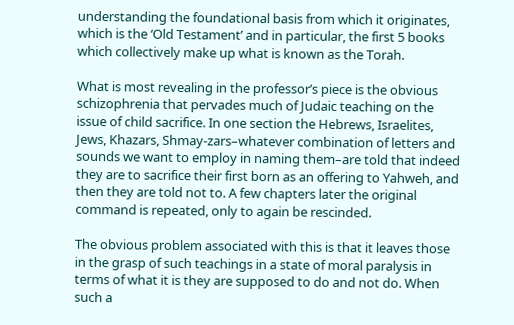understanding the foundational basis from which it originates, which is the ‘Old Testament’ and in particular, the first 5 books which collectively make up what is known as the Torah.

What is most revealing in the professor’s piece is the obvious schizophrenia that pervades much of Judaic teaching on the issue of child sacrifice. In one section the Hebrews, Israelites, Jews, Khazars, Shmay-zars–whatever combination of letters and sounds we want to employ in naming them–are told that indeed they are to sacrifice their first born as an offering to Yahweh, and then they are told not to. A few chapters later the original command is repeated, only to again be rescinded.

The obvious problem associated with this is that it leaves those in the grasp of such teachings in a state of moral paralysis in terms of what it is they are supposed to do and not do. When such a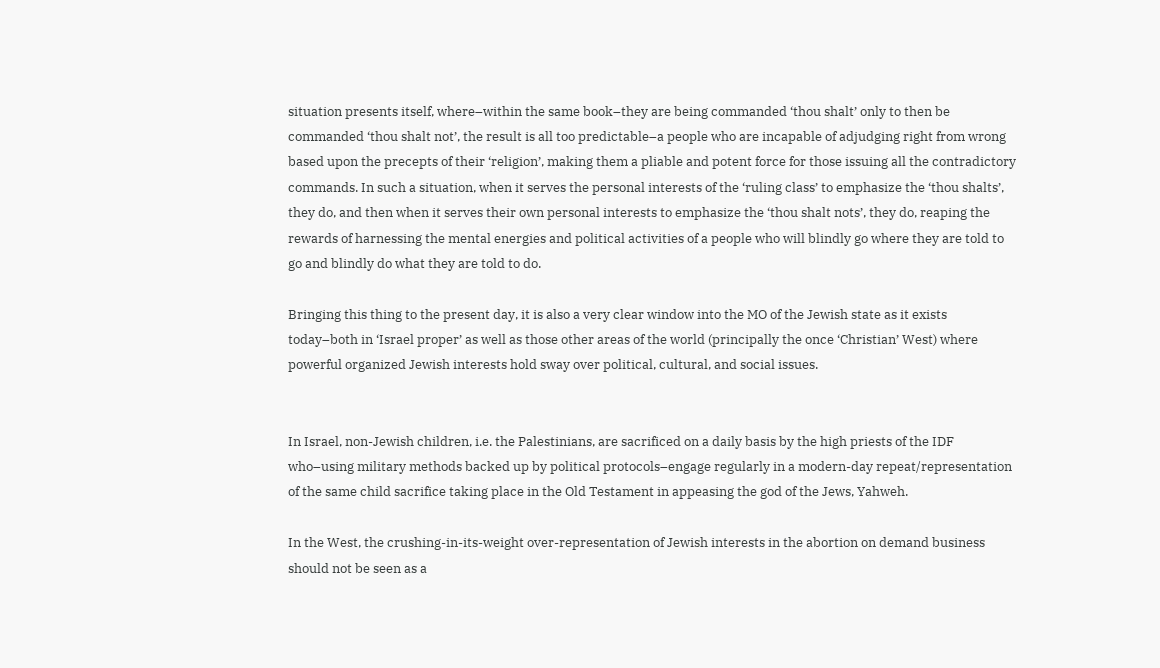situation presents itself, where–within the same book–they are being commanded ‘thou shalt’ only to then be commanded ‘thou shalt not’, the result is all too predictable–a people who are incapable of adjudging right from wrong based upon the precepts of their ‘religion’, making them a pliable and potent force for those issuing all the contradictory commands. In such a situation, when it serves the personal interests of the ‘ruling class’ to emphasize the ‘thou shalts’, they do, and then when it serves their own personal interests to emphasize the ‘thou shalt nots’, they do, reaping the rewards of harnessing the mental energies and political activities of a people who will blindly go where they are told to go and blindly do what they are told to do.

Bringing this thing to the present day, it is also a very clear window into the MO of the Jewish state as it exists today–both in ‘Israel proper’ as well as those other areas of the world (principally the once ‘Christian’ West) where powerful organized Jewish interests hold sway over political, cultural, and social issues.


In Israel, non-Jewish children, i.e. the Palestinians, are sacrificed on a daily basis by the high priests of the IDF who–using military methods backed up by political protocols–engage regularly in a modern-day repeat/representation of the same child sacrifice taking place in the Old Testament in appeasing the god of the Jews, Yahweh.

In the West, the crushing-in-its-weight over-representation of Jewish interests in the abortion on demand business should not be seen as a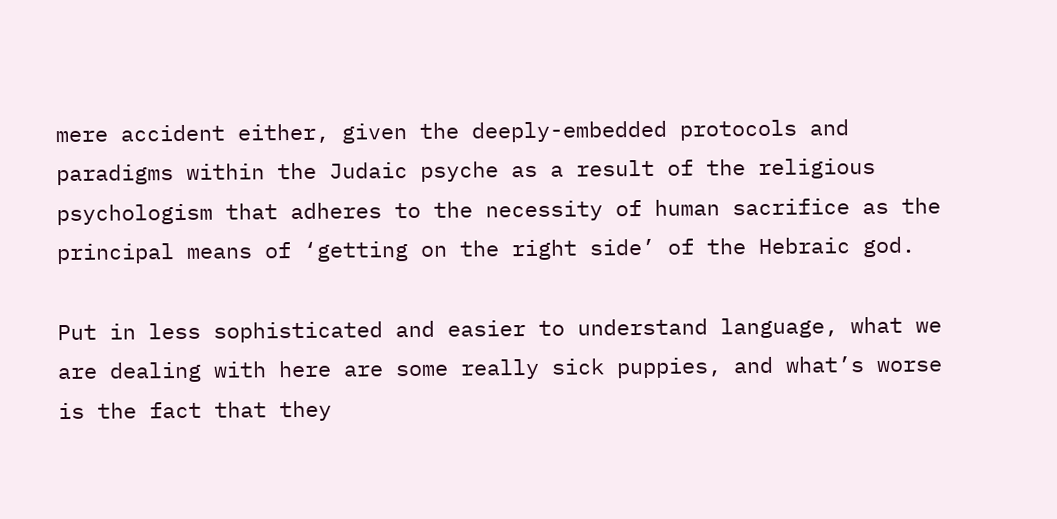mere accident either, given the deeply-embedded protocols and paradigms within the Judaic psyche as a result of the religious psychologism that adheres to the necessity of human sacrifice as the principal means of ‘getting on the right side’ of the Hebraic god.

Put in less sophisticated and easier to understand language, what we are dealing with here are some really sick puppies, and what’s worse is the fact that they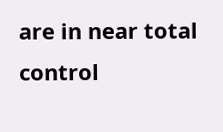are in near total control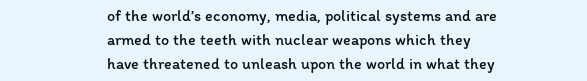of the world’s economy, media, political systems and are armed to the teeth with nuclear weapons which they have threatened to unleash upon the world in what they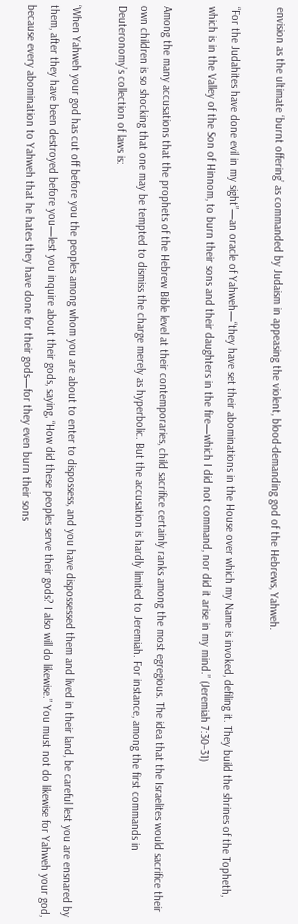envision as the ultimate ‘burnt offering’ as commanded by Judaism in appeasing the violent, blood-demanding god of the Hebrews, Yahweh.

“For the Judahites have done evil in my sight”—an oracle of Yahweh—“they have set their abominations in the House over which my Name is invoked, defiling it. They build the shrines of the Topheth, which is in the Valley of the Son of Hinnom, to burn their sons and their daughters in the fire—which I did not command, nor did it arise in my mind.” (Jeremiah 7:30–31)

Among the many accusations that the prophets of the Hebrew Bible level at their contemporaries, child sacrifice certainly ranks among the most egregious. The idea that the Israelites would sacrifice their own children is so shocking that one may be tempted to dismiss the charge merely as hyperbolic. But the accusation is hardly limited to Jeremiah. For instance, among the first commands in Deuteronomy’s collection of laws is:

‘When Yahweh your god has cut off before you the peoples among whom you are about to enter to dispossess, and you have dispossessed them and lived in their land, be careful lest you are ensnared by them, after they have been destroyed before you—lest you inquire about their gods, saying, “How did these peoples serve their gods? I also will do likewise.” You must not do likewise for Yahweh your god, because every abomination to Yahweh that he hates they have done for their gods—for they even burn their sons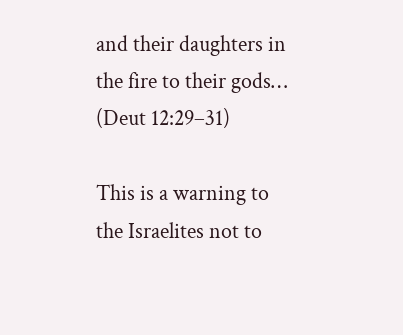and their daughters in the fire to their gods… (Deut 12:29–31)

This is a warning to the Israelites not to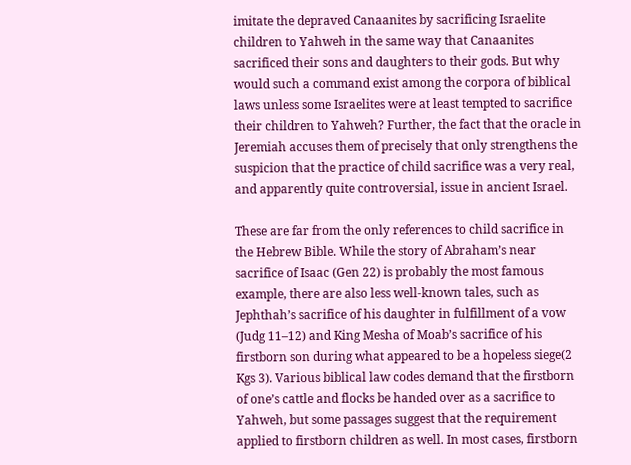imitate the depraved Canaanites by sacrificing Israelite children to Yahweh in the same way that Canaanites sacrificed their sons and daughters to their gods. But why would such a command exist among the corpora of biblical laws unless some Israelites were at least tempted to sacrifice their children to Yahweh? Further, the fact that the oracle in Jeremiah accuses them of precisely that only strengthens the suspicion that the practice of child sacrifice was a very real, and apparently quite controversial, issue in ancient Israel.

These are far from the only references to child sacrifice in the Hebrew Bible. While the story of Abraham’s near sacrifice of Isaac (Gen 22) is probably the most famous example, there are also less well-known tales, such as Jephthah’s sacrifice of his daughter in fulfillment of a vow (Judg 11–12) and King Mesha of Moab’s sacrifice of his firstborn son during what appeared to be a hopeless siege(2 Kgs 3). Various biblical law codes demand that the firstborn of one’s cattle and flocks be handed over as a sacrifice to Yahweh, but some passages suggest that the requirement applied to firstborn children as well. In most cases, firstborn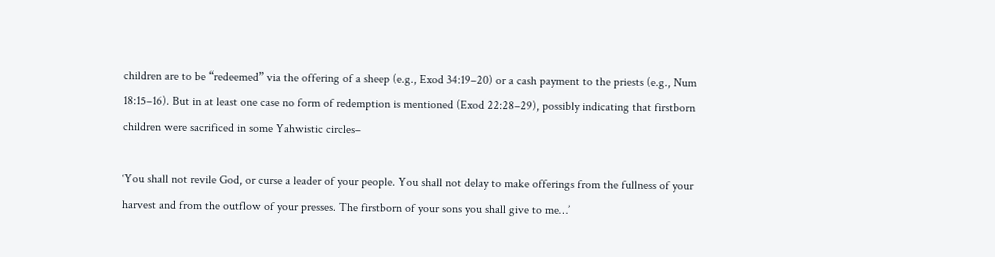children are to be “redeemed” via the offering of a sheep (e.g., Exod 34:19–20) or a cash payment to the priests (e.g., Num 18:15–16). But in at least one case no form of redemption is mentioned (Exod 22:28–29), possibly indicating that firstborn children were sacrificed in some Yahwistic circles–

‘You shall not revile God, or curse a leader of your people. You shall not delay to make offerings from the fullness of your harvest and from the outflow of your presses. The firstborn of your sons you shall give to me…’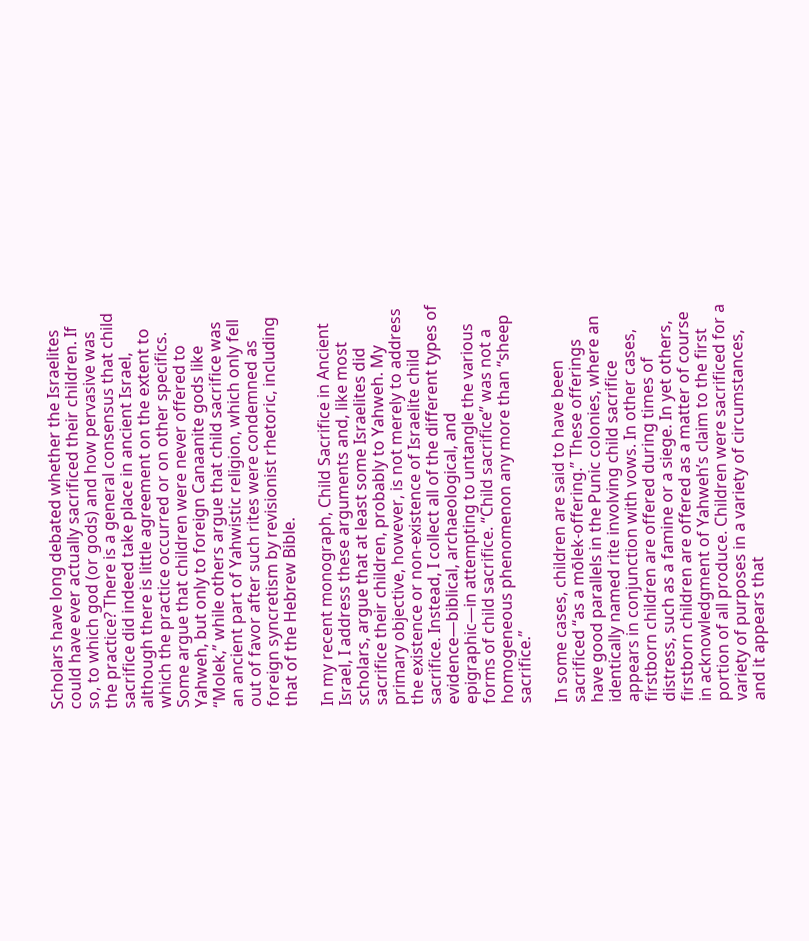Scholars have long debated whether the Israelites could have ever actually sacrificed their children. If so, to which god (or gods) and how pervasive was the practice? There is a general consensus that child sacrifice did indeed take place in ancient Israel, although there is little agreement on the extent to which the practice occurred or on other specifics. Some argue that children were never offered to Yahweh, but only to foreign Canaanite gods like “Molek,” while others argue that child sacrifice was an ancient part of Yahwistic religion, which only fell out of favor after such rites were condemned as foreign syncretism by revisionist rhetoric, including that of the Hebrew Bible.

In my recent monograph, Child Sacrifice in Ancient Israel, I address these arguments and, like most scholars, argue that at least some Israelites did sacrifice their children, probably to Yahweh. My primary objective, however, is not merely to address the existence or non-existence of Israelite child sacrifice. Instead, I collect all of the different types of evidence—biblical, archaeological, and epigraphic—in attempting to untangle the various forms of child sacrifice. “Child sacrifice” was not a homogeneous phenomenon any more than “sheep sacrifice.”

In some cases, children are said to have been sacrificed “as a mōlek-offering.” These offerings have good parallels in the Punic colonies, where an identically named rite involving child sacrifice appears in conjunction with vows. In other cases, firstborn children are offered during times of distress, such as a famine or a siege. In yet others, firstborn children are offered as a matter of course in acknowledgment of Yahweh’s claim to the first portion of all produce. Children were sacrificed for a variety of purposes in a variety of circumstances, and it appears that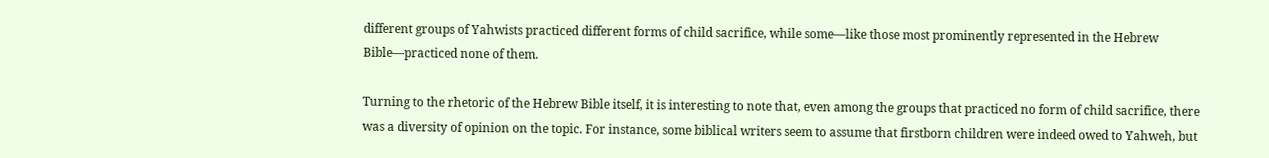different groups of Yahwists practiced different forms of child sacrifice, while some—like those most prominently represented in the Hebrew Bible—practiced none of them.

Turning to the rhetoric of the Hebrew Bible itself, it is interesting to note that, even among the groups that practiced no form of child sacrifice, there was a diversity of opinion on the topic. For instance, some biblical writers seem to assume that firstborn children were indeed owed to Yahweh, but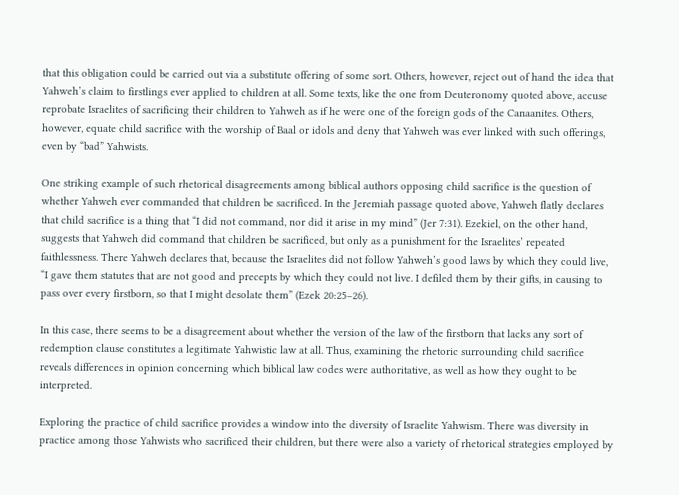that this obligation could be carried out via a substitute offering of some sort. Others, however, reject out of hand the idea that Yahweh’s claim to firstlings ever applied to children at all. Some texts, like the one from Deuteronomy quoted above, accuse reprobate Israelites of sacrificing their children to Yahweh as if he were one of the foreign gods of the Canaanites. Others, however, equate child sacrifice with the worship of Baal or idols and deny that Yahweh was ever linked with such offerings, even by “bad” Yahwists.

One striking example of such rhetorical disagreements among biblical authors opposing child sacrifice is the question of whether Yahweh ever commanded that children be sacrificed. In the Jeremiah passage quoted above, Yahweh flatly declares that child sacrifice is a thing that “I did not command, nor did it arise in my mind” (Jer 7:31). Ezekiel, on the other hand, suggests that Yahweh did command that children be sacrificed, but only as a punishment for the Israelites’ repeated faithlessness. There Yahweh declares that, because the Israelites did not follow Yahweh’s good laws by which they could live, “I gave them statutes that are not good and precepts by which they could not live. I defiled them by their gifts, in causing to pass over every firstborn, so that I might desolate them” (Ezek 20:25–26).

In this case, there seems to be a disagreement about whether the version of the law of the firstborn that lacks any sort of redemption clause constitutes a legitimate Yahwistic law at all. Thus, examining the rhetoric surrounding child sacrifice reveals differences in opinion concerning which biblical law codes were authoritative, as well as how they ought to be interpreted.

Exploring the practice of child sacrifice provides a window into the diversity of Israelite Yahwism. There was diversity in practice among those Yahwists who sacrificed their children, but there were also a variety of rhetorical strategies employed by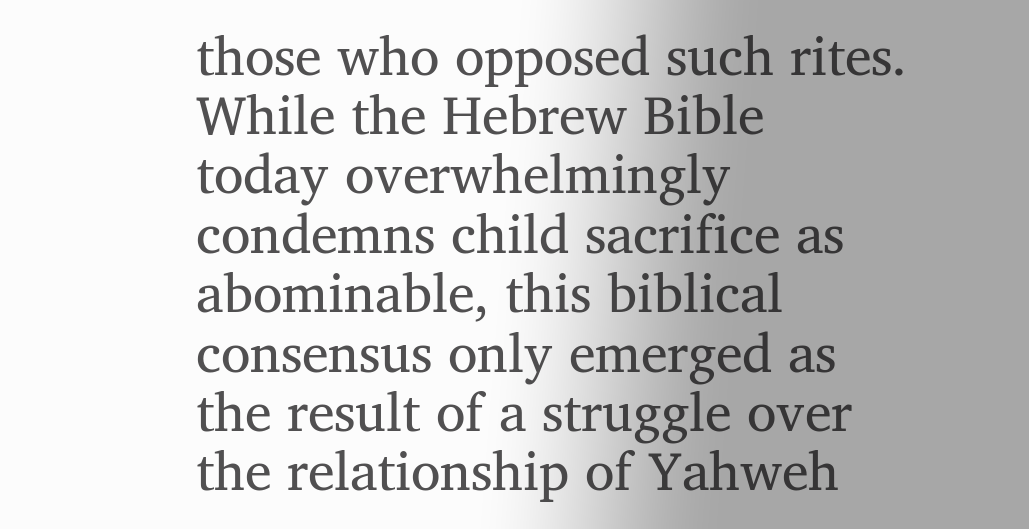those who opposed such rites. While the Hebrew Bible today overwhelmingly condemns child sacrifice as abominable, this biblical consensus only emerged as the result of a struggle over the relationship of Yahweh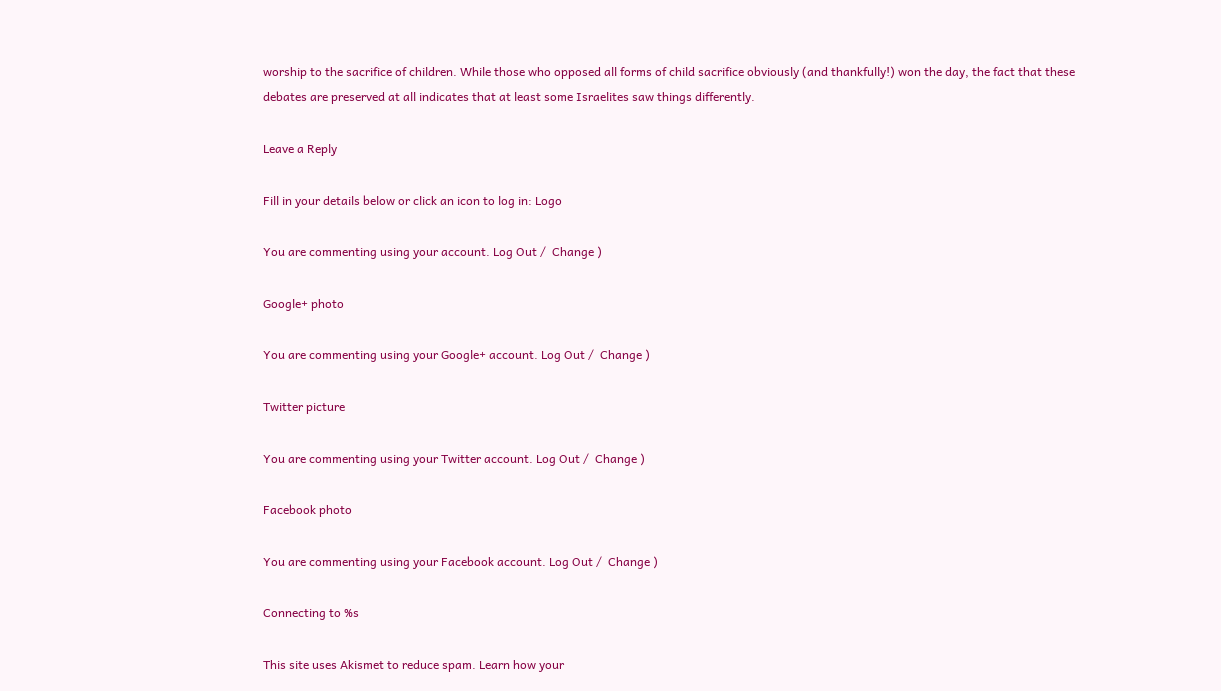worship to the sacrifice of children. While those who opposed all forms of child sacrifice obviously (and thankfully!) won the day, the fact that these debates are preserved at all indicates that at least some Israelites saw things differently.

Leave a Reply

Fill in your details below or click an icon to log in: Logo

You are commenting using your account. Log Out /  Change )

Google+ photo

You are commenting using your Google+ account. Log Out /  Change )

Twitter picture

You are commenting using your Twitter account. Log Out /  Change )

Facebook photo

You are commenting using your Facebook account. Log Out /  Change )

Connecting to %s

This site uses Akismet to reduce spam. Learn how your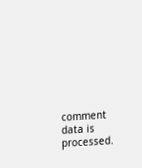comment data is processed.